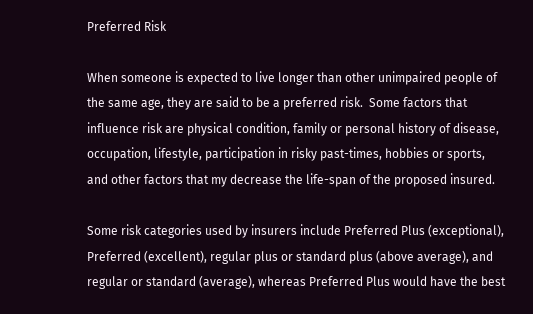Preferred Risk

When someone is expected to live longer than other unimpaired people of the same age, they are said to be a preferred risk.  Some factors that influence risk are physical condition, family or personal history of disease, occupation, lifestyle, participation in risky past-times, hobbies or sports, and other factors that my decrease the life-span of the proposed insured.

Some risk categories used by insurers include Preferred Plus (exceptional), Preferred (excellent), regular plus or standard plus (above average), and regular or standard (average), whereas Preferred Plus would have the best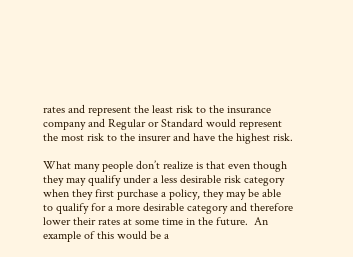rates and represent the least risk to the insurance company and Regular or Standard would represent the most risk to the insurer and have the highest risk.

What many people don’t realize is that even though they may qualify under a less desirable risk category when they first purchase a policy, they may be able to qualify for a more desirable category and therefore lower their rates at some time in the future.  An example of this would be a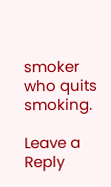smoker who quits smoking.

Leave a Reply